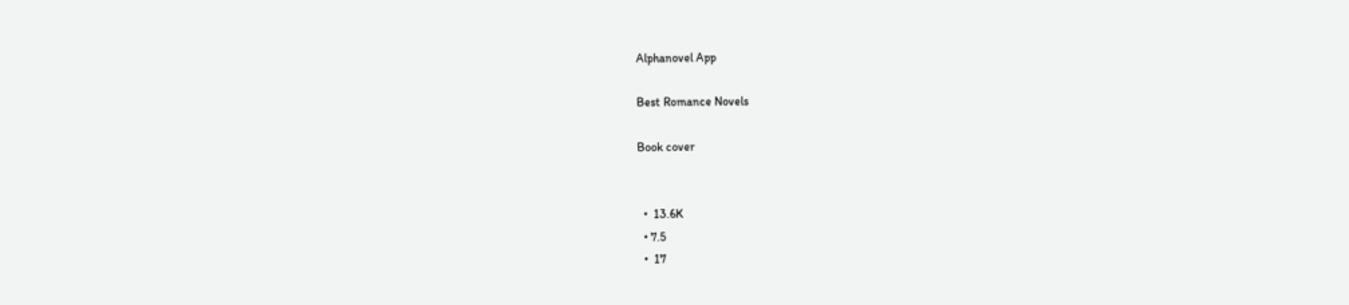Alphanovel App

Best Romance Novels

Book cover


  •  13.6K
  • 7.5
  •  17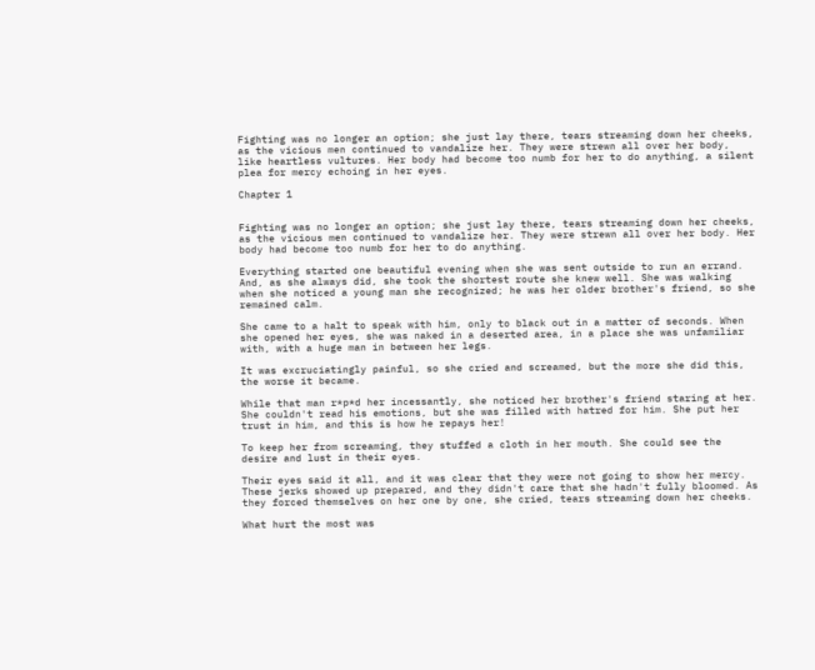Fighting was no longer an option; she just lay there, tears streaming down her cheeks, as the vicious men continued to vandalize her. They were strewn all over her body, like heartless vultures. Her body had become too numb for her to do anything, a silent plea for mercy echoing in her eyes.

Chapter 1


Fighting was no longer an option; she just lay there, tears streaming down her cheeks, as the vicious men continued to vandalize her. They were strewn all over her body. Her body had become too numb for her to do anything.

Everything started one beautiful evening when she was sent outside to run an errand. And, as she always did, she took the shortest route she knew well. She was walking when she noticed a young man she recognized; he was her older brother's friend, so she remained calm.

She came to a halt to speak with him, only to black out in a matter of seconds. When she opened her eyes, she was naked in a deserted area, in a place she was unfamiliar with, with a huge man in between her legs.

It was excruciatingly painful, so she cried and screamed, but the more she did this, the worse it became.

While that man r*p*d her incessantly, she noticed her brother's friend staring at her. She couldn't read his emotions, but she was filled with hatred for him. She put her trust in him, and this is how he repays her!

To keep her from screaming, they stuffed a cloth in her mouth. She could see the desire and lust in their eyes.

Their eyes said it all, and it was clear that they were not going to show her mercy. These jerks showed up prepared, and they didn't care that she hadn't fully bloomed. As they forced themselves on her one by one, she cried, tears streaming down her cheeks.

What hurt the most was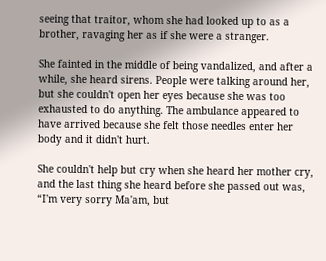seeing that traitor, whom she had looked up to as a brother, ravaging her as if she were a stranger.

She fainted in the middle of being vandalized, and after a while, she heard sirens. People were talking around her, but she couldn't open her eyes because she was too exhausted to do anything. The ambulance appeared to have arrived because she felt those needles enter her body and it didn't hurt.

She couldn't help but cry when she heard her mother cry, and the last thing she heard before she passed out was, “I'm very sorry Ma'am, but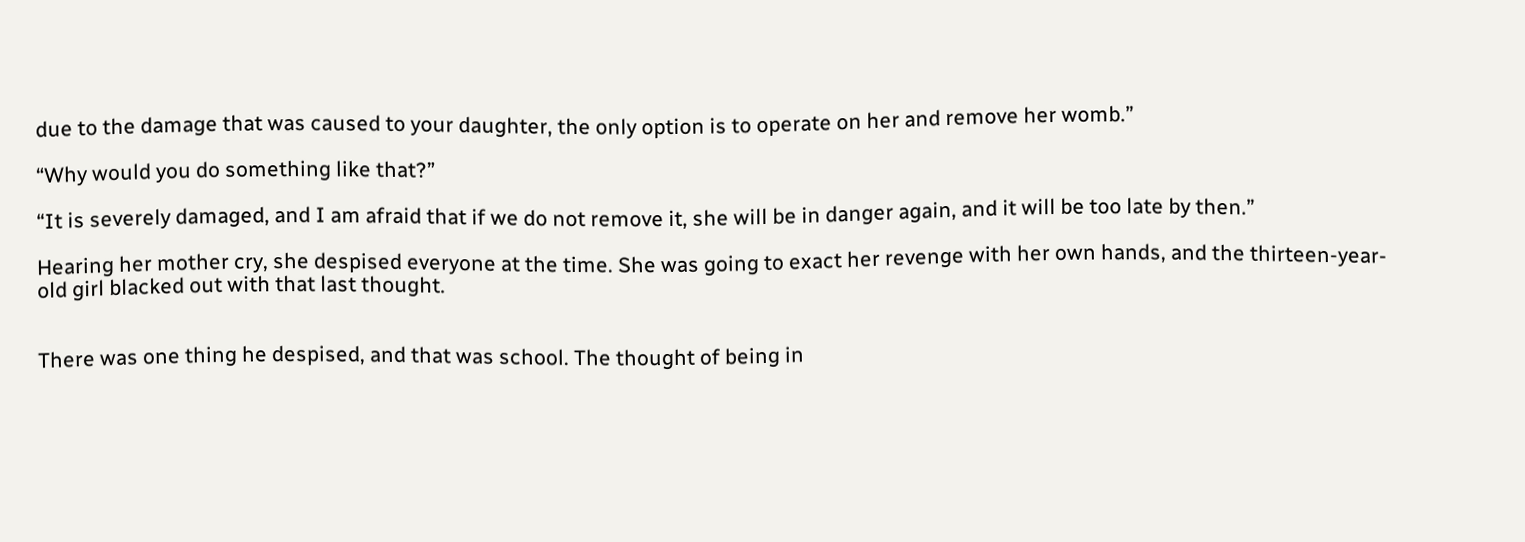due to the damage that was caused to your daughter, the only option is to operate on her and remove her womb.”

“Why would you do something like that?”

“It is severely damaged, and I am afraid that if we do not remove it, she will be in danger again, and it will be too late by then.”

Hearing her mother cry, she despised everyone at the time. She was going to exact her revenge with her own hands, and the thirteen-year-old girl blacked out with that last thought.


There was one thing he despised, and that was school. The thought of being in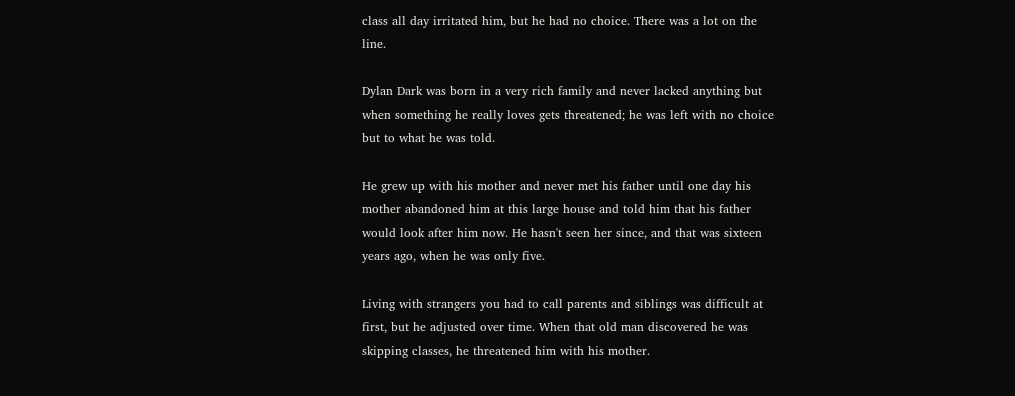class all day irritated him, but he had no choice. There was a lot on the line.

Dylan Dark was born in a very rich family and never lacked anything but when something he really loves gets threatened; he was left with no choice but to what he was told.

He grew up with his mother and never met his father until one day his mother abandoned him at this large house and told him that his father would look after him now. He hasn't seen her since, and that was sixteen years ago, when he was only five.

Living with strangers you had to call parents and siblings was difficult at first, but he adjusted over time. When that old man discovered he was skipping classes, he threatened him with his mother.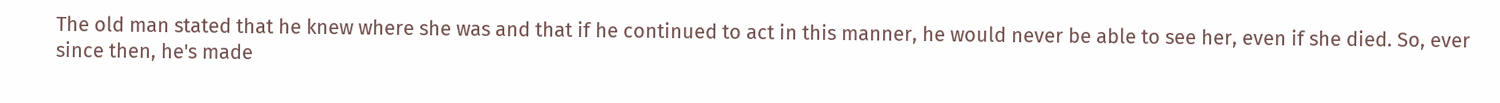The old man stated that he knew where she was and that if he continued to act in this manner, he would never be able to see her, even if she died. So, ever since then, he's made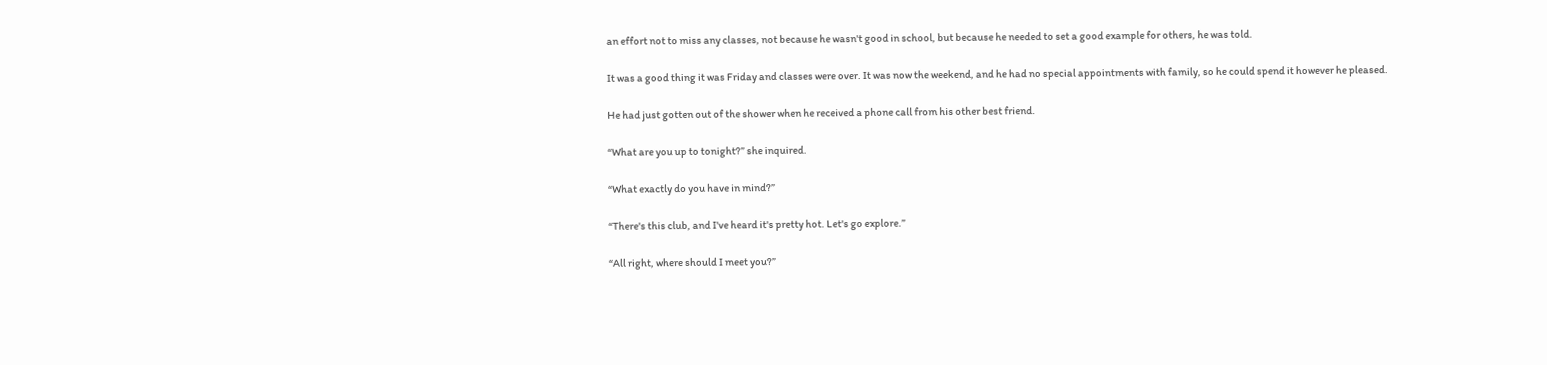an effort not to miss any classes, not because he wasn't good in school, but because he needed to set a good example for others, he was told.

It was a good thing it was Friday and classes were over. It was now the weekend, and he had no special appointments with family, so he could spend it however he pleased.

He had just gotten out of the shower when he received a phone call from his other best friend.

“What are you up to tonight?” she inquired.

“What exactly do you have in mind?”

“There's this club, and I've heard it's pretty hot. Let's go explore.”

“All right, where should I meet you?”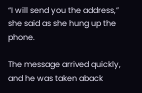“I will send you the address,” she said as she hung up the phone.

The message arrived quickly, and he was taken aback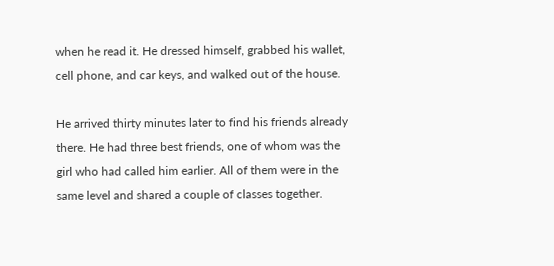when he read it. He dressed himself, grabbed his wallet, cell phone, and car keys, and walked out of the house.

He arrived thirty minutes later to find his friends already there. He had three best friends, one of whom was the girl who had called him earlier. All of them were in the same level and shared a couple of classes together.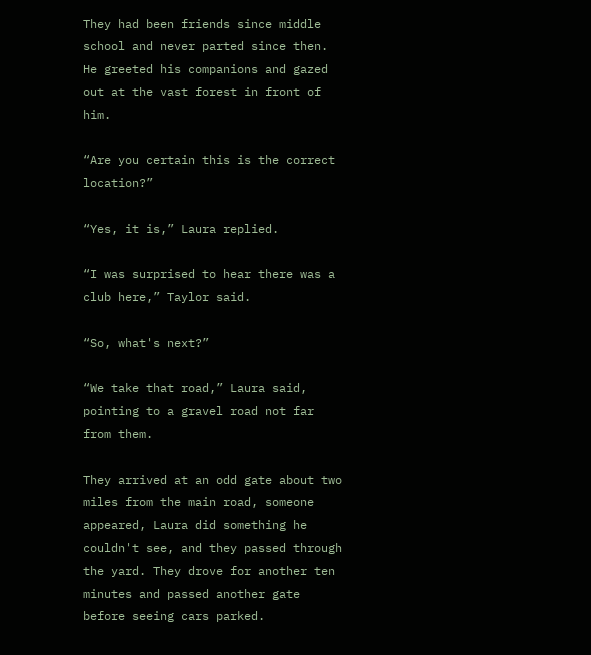They had been friends since middle school and never parted since then. He greeted his companions and gazed out at the vast forest in front of him.

“Are you certain this is the correct location?”

“Yes, it is,” Laura replied.

“I was surprised to hear there was a club here,” Taylor said.

“So, what's next?”

“We take that road,” Laura said, pointing to a gravel road not far from them.

They arrived at an odd gate about two miles from the main road, someone appeared, Laura did something he couldn't see, and they passed through the yard. They drove for another ten minutes and passed another gate before seeing cars parked.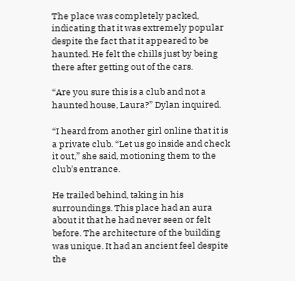The place was completely packed, indicating that it was extremely popular despite the fact that it appeared to be haunted. He felt the chills just by being there after getting out of the cars.

“Are you sure this is a club and not a haunted house, Laura?” Dylan inquired.

“I heard from another girl online that it is a private club. “Let us go inside and check it out,” she said, motioning them to the club's entrance.

He trailed behind, taking in his surroundings. This place had an aura about it that he had never seen or felt before. The architecture of the building was unique. It had an ancient feel despite the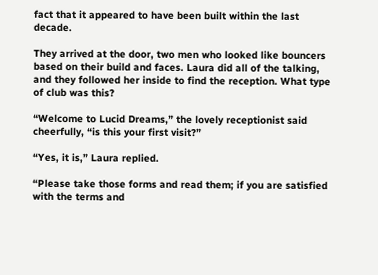fact that it appeared to have been built within the last decade.

They arrived at the door, two men who looked like bouncers based on their build and faces. Laura did all of the talking, and they followed her inside to find the reception. What type of club was this?

“Welcome to Lucid Dreams,” the lovely receptionist said cheerfully, “is this your first visit?”

“Yes, it is,” Laura replied.

“Please take those forms and read them; if you are satisfied with the terms and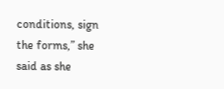conditions, sign the forms,” she said as she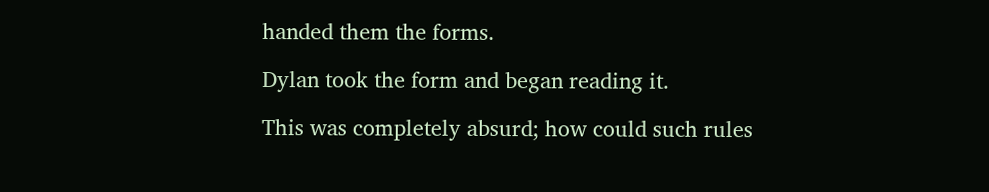handed them the forms.

Dylan took the form and began reading it.

This was completely absurd; how could such rules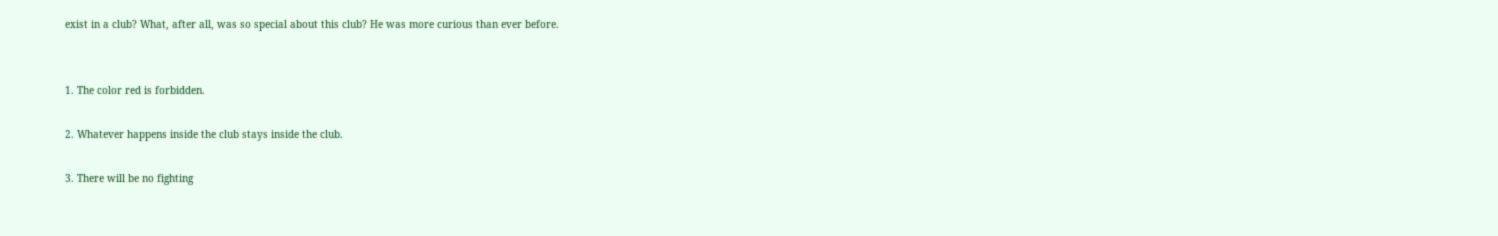exist in a club? What, after all, was so special about this club? He was more curious than ever before.


1. The color red is forbidden.

2. Whatever happens inside the club stays inside the club.

3. There will be no fighting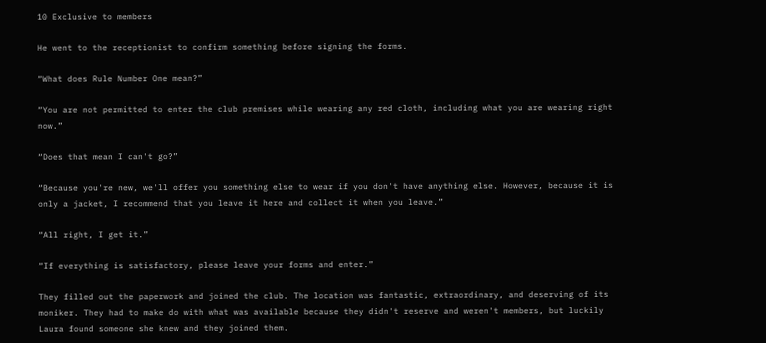10 Exclusive to members

He went to the receptionist to confirm something before signing the forms.

“What does Rule Number One mean?”

“You are not permitted to enter the club premises while wearing any red cloth, including what you are wearing right now.”

“Does that mean I can't go?”

“Because you're new, we'll offer you something else to wear if you don't have anything else. However, because it is only a jacket, I recommend that you leave it here and collect it when you leave.”

“All right, I get it.”

“If everything is satisfactory, please leave your forms and enter.”

They filled out the paperwork and joined the club. The location was fantastic, extraordinary, and deserving of its moniker. They had to make do with what was available because they didn't reserve and weren't members, but luckily Laura found someone she knew and they joined them.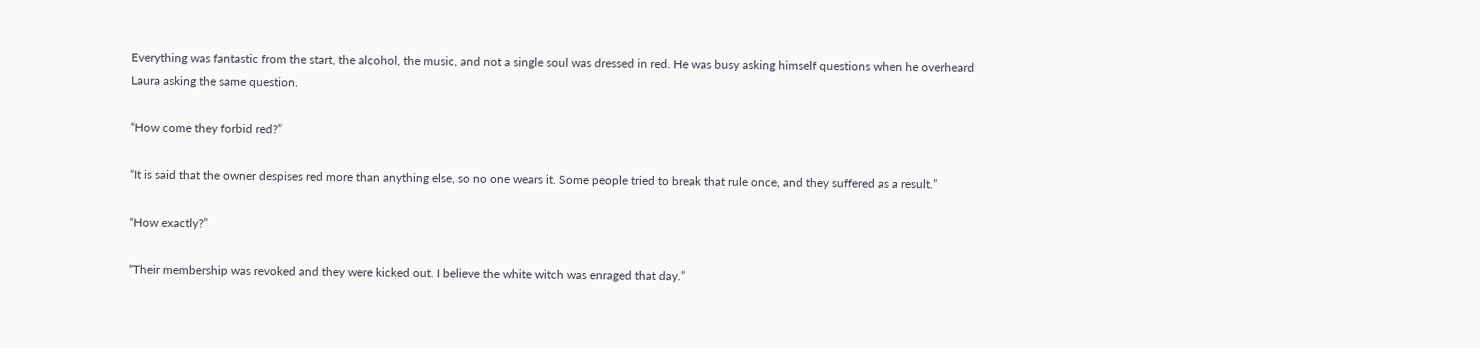Everything was fantastic from the start, the alcohol, the music, and not a single soul was dressed in red. He was busy asking himself questions when he overheard Laura asking the same question.

“How come they forbid red?”

“It is said that the owner despises red more than anything else, so no one wears it. Some people tried to break that rule once, and they suffered as a result.”

“How exactly?”

“Their membership was revoked and they were kicked out. I believe the white witch was enraged that day.”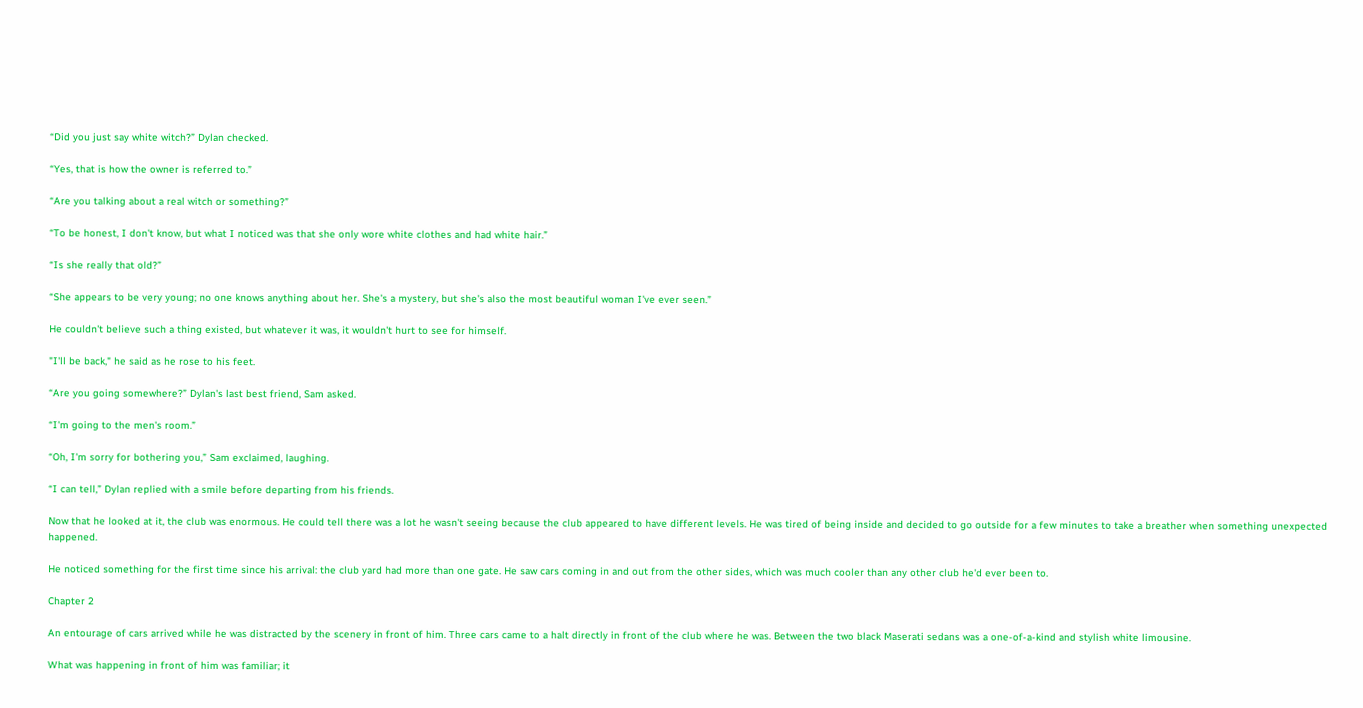“Did you just say white witch?” Dylan checked.

“Yes, that is how the owner is referred to.”

“Are you talking about a real witch or something?”

“To be honest, I don't know, but what I noticed was that she only wore white clothes and had white hair.”

“Is she really that old?”

“She appears to be very young; no one knows anything about her. She's a mystery, but she's also the most beautiful woman I've ever seen.”

He couldn't believe such a thing existed, but whatever it was, it wouldn't hurt to see for himself.

"I'll be back," he said as he rose to his feet.

“Are you going somewhere?” Dylan's last best friend, Sam asked.

“I'm going to the men's room.”

“Oh, I'm sorry for bothering you,” Sam exclaimed, laughing.

“I can tell,” Dylan replied with a smile before departing from his friends.

Now that he looked at it, the club was enormous. He could tell there was a lot he wasn't seeing because the club appeared to have different levels. He was tired of being inside and decided to go outside for a few minutes to take a breather when something unexpected happened.

He noticed something for the first time since his arrival: the club yard had more than one gate. He saw cars coming in and out from the other sides, which was much cooler than any other club he'd ever been to.

Chapter 2

An entourage of cars arrived while he was distracted by the scenery in front of him. Three cars came to a halt directly in front of the club where he was. Between the two black Maserati sedans was a one-of-a-kind and stylish white limousine.

What was happening in front of him was familiar; it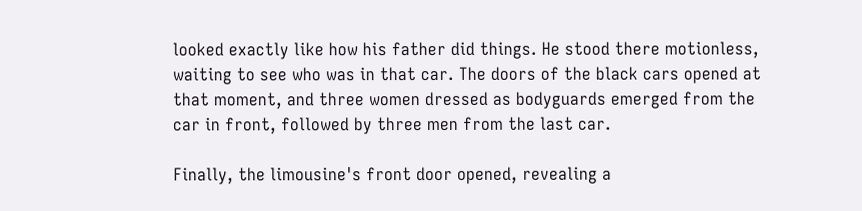looked exactly like how his father did things. He stood there motionless, waiting to see who was in that car. The doors of the black cars opened at that moment, and three women dressed as bodyguards emerged from the car in front, followed by three men from the last car.

Finally, the limousine's front door opened, revealing a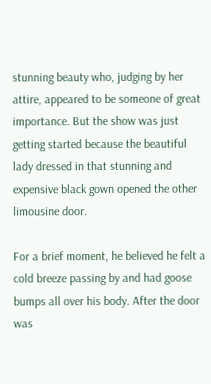stunning beauty who, judging by her attire, appeared to be someone of great importance. But the show was just getting started because the beautiful lady dressed in that stunning and expensive black gown opened the other limousine door.

For a brief moment, he believed he felt a cold breeze passing by and had goose bumps all over his body. After the door was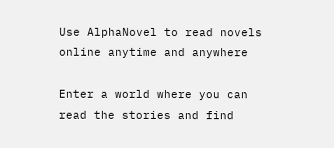Use AlphaNovel to read novels online anytime and anywhere

Enter a world where you can read the stories and find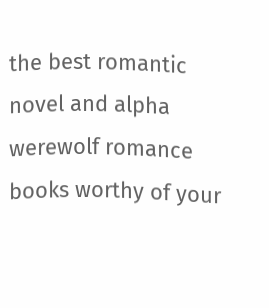the best romantic novel and alpha werewolf romance books worthy of your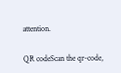attention.

QR codeScan the qr-code,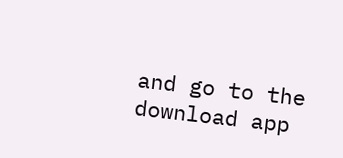and go to the download app